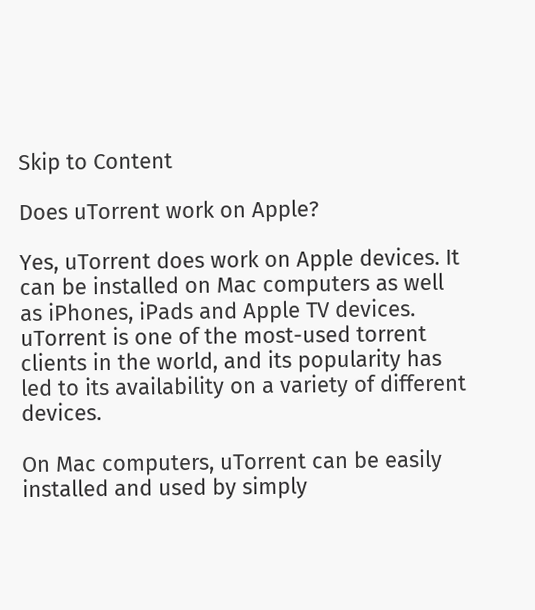Skip to Content

Does uTorrent work on Apple?

Yes, uTorrent does work on Apple devices. It can be installed on Mac computers as well as iPhones, iPads and Apple TV devices. uTorrent is one of the most-used torrent clients in the world, and its popularity has led to its availability on a variety of different devices.

On Mac computers, uTorrent can be easily installed and used by simply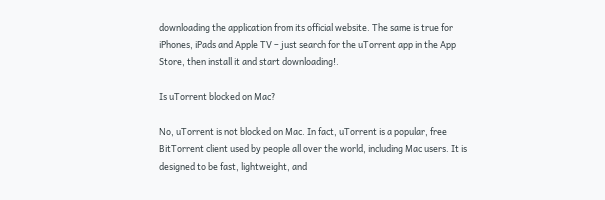downloading the application from its official website. The same is true for iPhones, iPads and Apple TV – just search for the uTorrent app in the App Store, then install it and start downloading!.

Is uTorrent blocked on Mac?

No, uTorrent is not blocked on Mac. In fact, uTorrent is a popular, free BitTorrent client used by people all over the world, including Mac users. It is designed to be fast, lightweight, and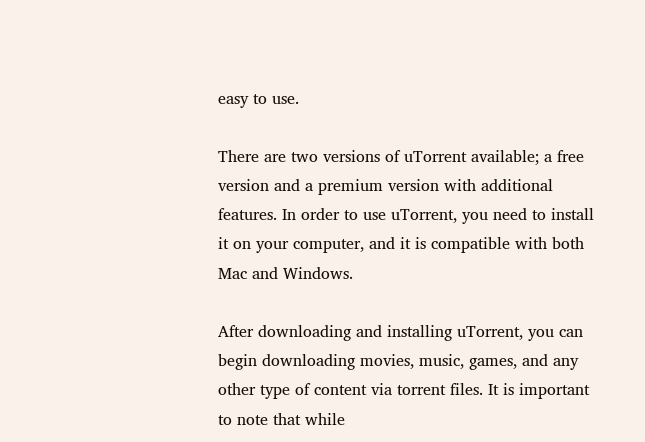easy to use.

There are two versions of uTorrent available; a free version and a premium version with additional features. In order to use uTorrent, you need to install it on your computer, and it is compatible with both Mac and Windows.

After downloading and installing uTorrent, you can begin downloading movies, music, games, and any other type of content via torrent files. It is important to note that while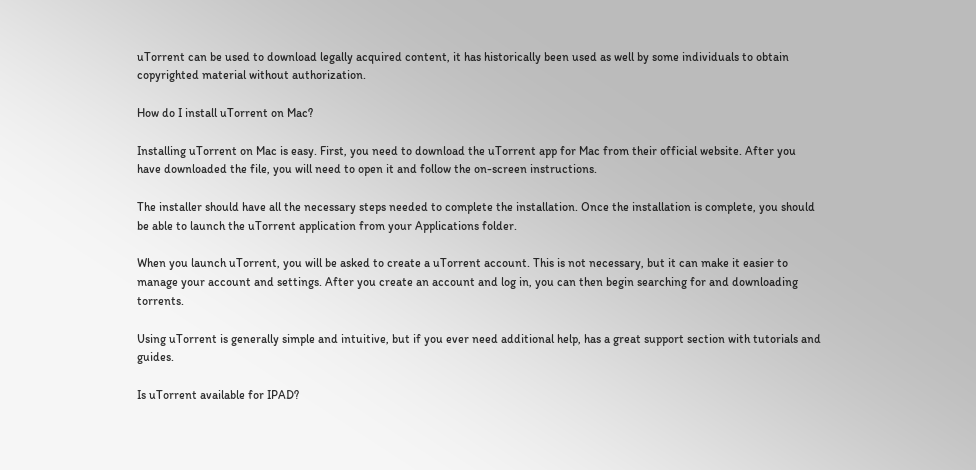uTorrent can be used to download legally acquired content, it has historically been used as well by some individuals to obtain copyrighted material without authorization.

How do I install uTorrent on Mac?

Installing uTorrent on Mac is easy. First, you need to download the uTorrent app for Mac from their official website. After you have downloaded the file, you will need to open it and follow the on-screen instructions.

The installer should have all the necessary steps needed to complete the installation. Once the installation is complete, you should be able to launch the uTorrent application from your Applications folder.

When you launch uTorrent, you will be asked to create a uTorrent account. This is not necessary, but it can make it easier to manage your account and settings. After you create an account and log in, you can then begin searching for and downloading torrents.

Using uTorrent is generally simple and intuitive, but if you ever need additional help, has a great support section with tutorials and guides.

Is uTorrent available for IPAD?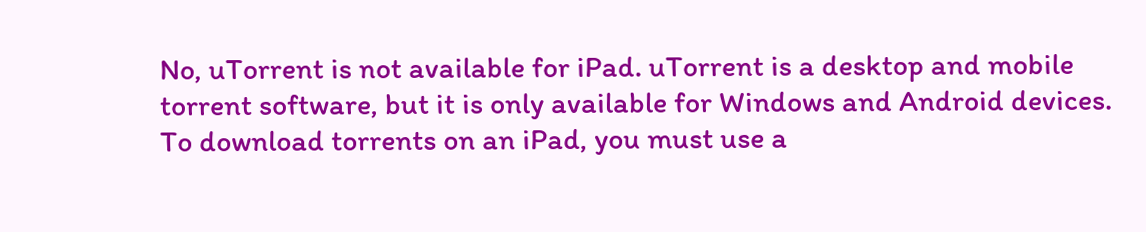No, uTorrent is not available for iPad. uTorrent is a desktop and mobile torrent software, but it is only available for Windows and Android devices. To download torrents on an iPad, you must use a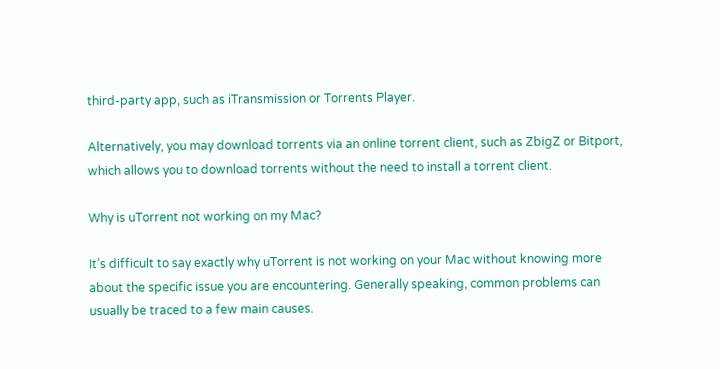third-party app, such as iTransmission or Torrents Player.

Alternatively, you may download torrents via an online torrent client, such as ZbigZ or Bitport, which allows you to download torrents without the need to install a torrent client.

Why is uTorrent not working on my Mac?

It’s difficult to say exactly why uTorrent is not working on your Mac without knowing more about the specific issue you are encountering. Generally speaking, common problems can usually be traced to a few main causes.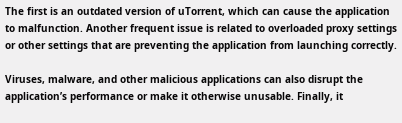The first is an outdated version of uTorrent, which can cause the application to malfunction. Another frequent issue is related to overloaded proxy settings or other settings that are preventing the application from launching correctly.

Viruses, malware, and other malicious applications can also disrupt the application’s performance or make it otherwise unusable. Finally, it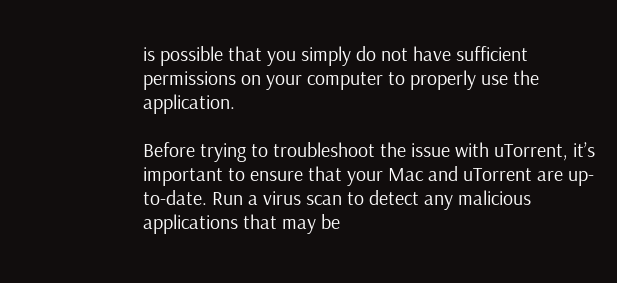is possible that you simply do not have sufficient permissions on your computer to properly use the application.

Before trying to troubleshoot the issue with uTorrent, it’s important to ensure that your Mac and uTorrent are up-to-date. Run a virus scan to detect any malicious applications that may be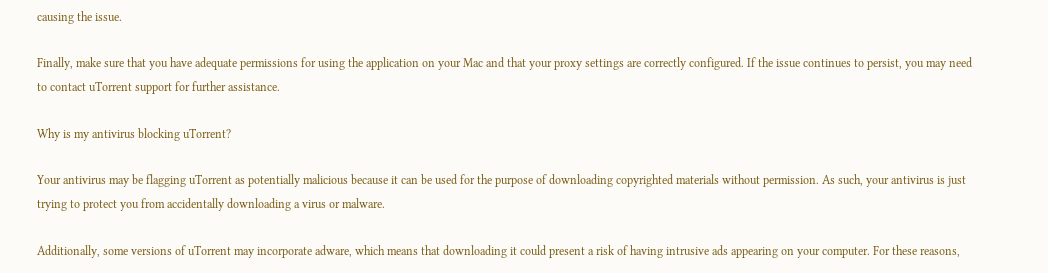causing the issue.

Finally, make sure that you have adequate permissions for using the application on your Mac and that your proxy settings are correctly configured. If the issue continues to persist, you may need to contact uTorrent support for further assistance.

Why is my antivirus blocking uTorrent?

Your antivirus may be flagging uTorrent as potentially malicious because it can be used for the purpose of downloading copyrighted materials without permission. As such, your antivirus is just trying to protect you from accidentally downloading a virus or malware.

Additionally, some versions of uTorrent may incorporate adware, which means that downloading it could present a risk of having intrusive ads appearing on your computer. For these reasons,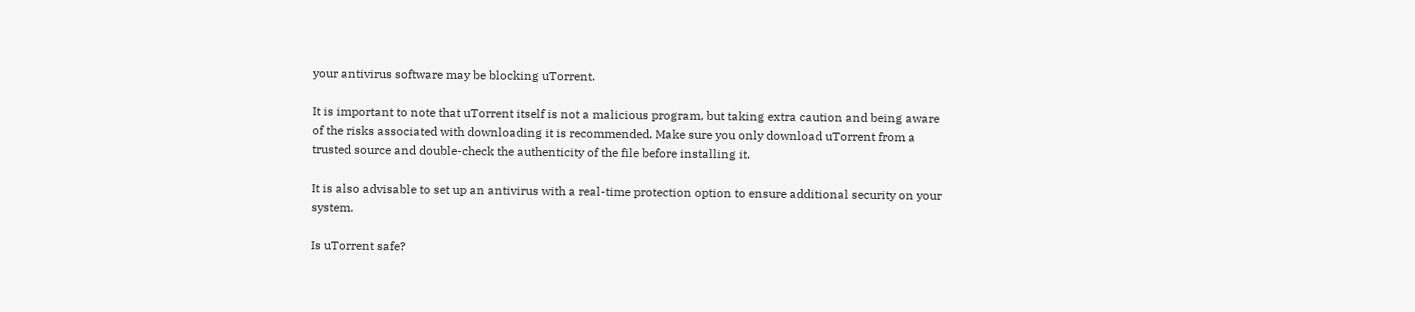your antivirus software may be blocking uTorrent.

It is important to note that uTorrent itself is not a malicious program, but taking extra caution and being aware of the risks associated with downloading it is recommended. Make sure you only download uTorrent from a trusted source and double-check the authenticity of the file before installing it.

It is also advisable to set up an antivirus with a real-time protection option to ensure additional security on your system.

Is uTorrent safe?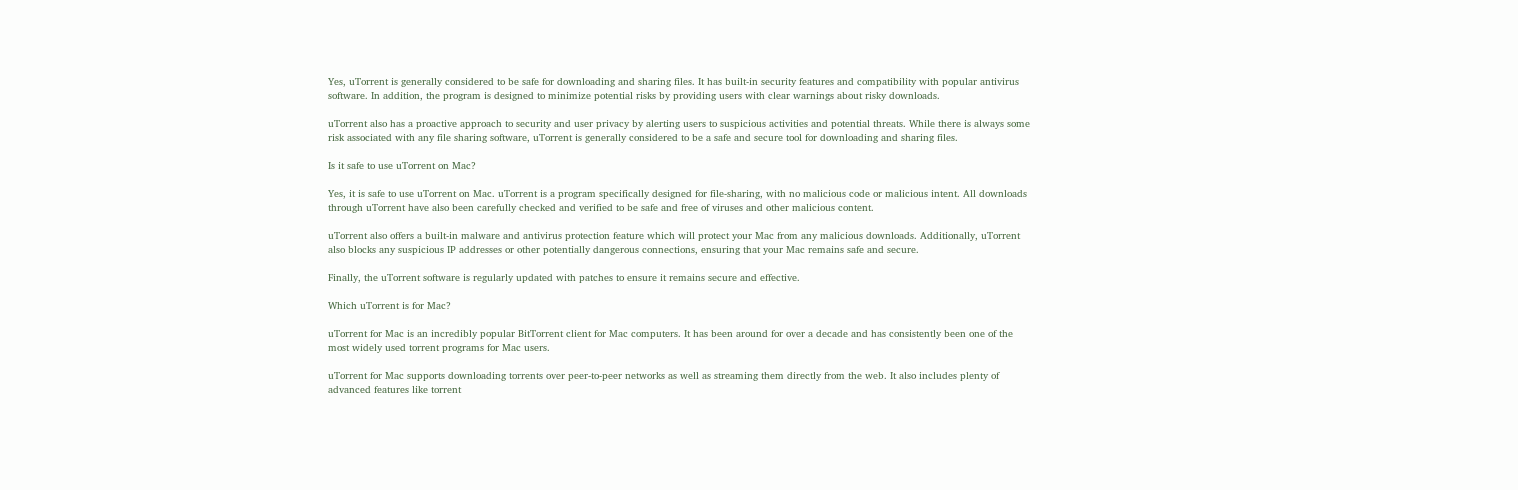Yes, uTorrent is generally considered to be safe for downloading and sharing files. It has built-in security features and compatibility with popular antivirus software. In addition, the program is designed to minimize potential risks by providing users with clear warnings about risky downloads.

uTorrent also has a proactive approach to security and user privacy by alerting users to suspicious activities and potential threats. While there is always some risk associated with any file sharing software, uTorrent is generally considered to be a safe and secure tool for downloading and sharing files.

Is it safe to use uTorrent on Mac?

Yes, it is safe to use uTorrent on Mac. uTorrent is a program specifically designed for file-sharing, with no malicious code or malicious intent. All downloads through uTorrent have also been carefully checked and verified to be safe and free of viruses and other malicious content.

uTorrent also offers a built-in malware and antivirus protection feature which will protect your Mac from any malicious downloads. Additionally, uTorrent also blocks any suspicious IP addresses or other potentially dangerous connections, ensuring that your Mac remains safe and secure.

Finally, the uTorrent software is regularly updated with patches to ensure it remains secure and effective.

Which uTorrent is for Mac?

uTorrent for Mac is an incredibly popular BitTorrent client for Mac computers. It has been around for over a decade and has consistently been one of the most widely used torrent programs for Mac users.

uTorrent for Mac supports downloading torrents over peer-to-peer networks as well as streaming them directly from the web. It also includes plenty of advanced features like torrent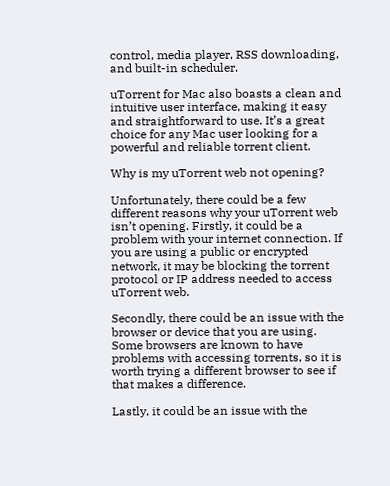control, media player, RSS downloading, and built-in scheduler.

uTorrent for Mac also boasts a clean and intuitive user interface, making it easy and straightforward to use. It’s a great choice for any Mac user looking for a powerful and reliable torrent client.

Why is my uTorrent web not opening?

Unfortunately, there could be a few different reasons why your uTorrent web isn’t opening. Firstly, it could be a problem with your internet connection. If you are using a public or encrypted network, it may be blocking the torrent protocol or IP address needed to access uTorrent web.

Secondly, there could be an issue with the browser or device that you are using. Some browsers are known to have problems with accessing torrents, so it is worth trying a different browser to see if that makes a difference.

Lastly, it could be an issue with the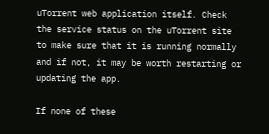uTorrent web application itself. Check the service status on the uTorrent site to make sure that it is running normally and if not, it may be worth restarting or updating the app.

If none of these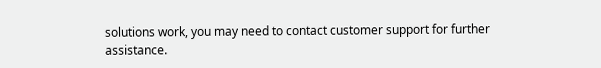solutions work, you may need to contact customer support for further assistance.